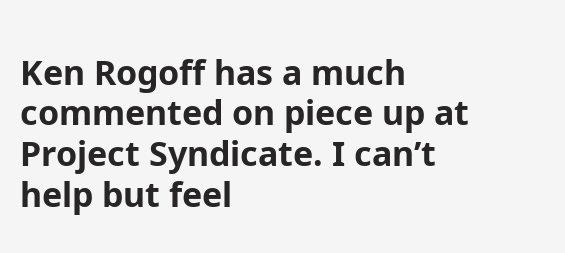Ken Rogoff has a much commented on piece up at Project Syndicate. I can’t help but feel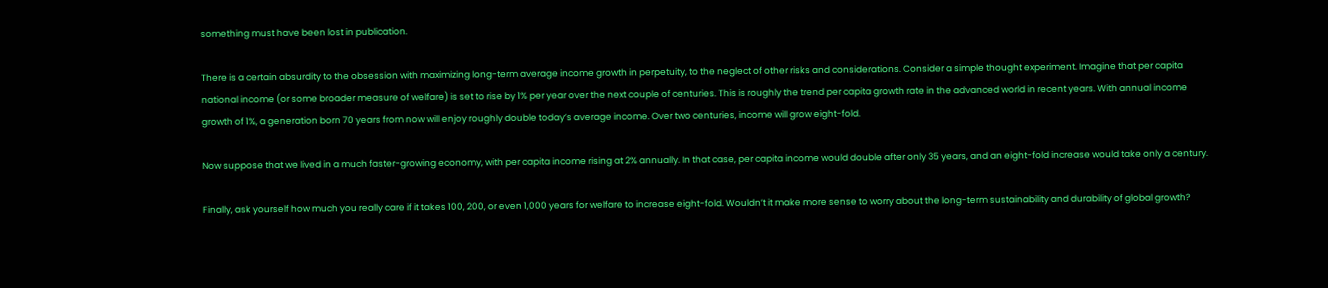something must have been lost in publication.

There is a certain absurdity to the obsession with maximizing long-term average income growth in perpetuity, to the neglect of other risks and considerations. Consider a simple thought experiment. Imagine that per capita national income (or some broader measure of welfare) is set to rise by 1% per year over the next couple of centuries. This is roughly the trend per capita growth rate in the advanced world in recent years. With annual income growth of 1%, a generation born 70 years from now will enjoy roughly double today’s average income. Over two centuries, income will grow eight-fold.

Now suppose that we lived in a much faster-growing economy, with per capita income rising at 2% annually. In that case, per capita income would double after only 35 years, and an eight-fold increase would take only a century.

Finally, ask yourself how much you really care if it takes 100, 200, or even 1,000 years for welfare to increase eight-fold. Wouldn’t it make more sense to worry about the long-term sustainability and durability of global growth?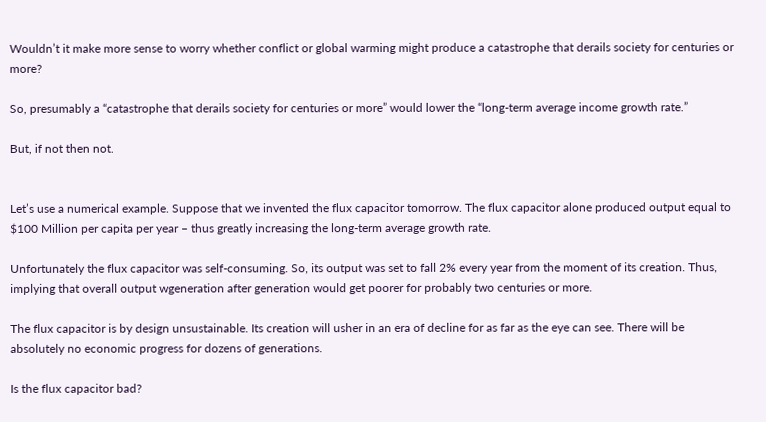Wouldn’t it make more sense to worry whether conflict or global warming might produce a catastrophe that derails society for centuries or more?

So, presumably a “catastrophe that derails society for centuries or more” would lower the “long-term average income growth rate.”

But, if not then not.


Let’s use a numerical example. Suppose that we invented the flux capacitor tomorrow. The flux capacitor alone produced output equal to $100 Million per capita per year – thus greatly increasing the long-term average growth rate.

Unfortunately the flux capacitor was self-consuming. So, its output was set to fall 2% every year from the moment of its creation. Thus, implying that overall output wgeneration after generation would get poorer for probably two centuries or more.

The flux capacitor is by design unsustainable. Its creation will usher in an era of decline for as far as the eye can see. There will be absolutely no economic progress for dozens of generations.

Is the flux capacitor bad?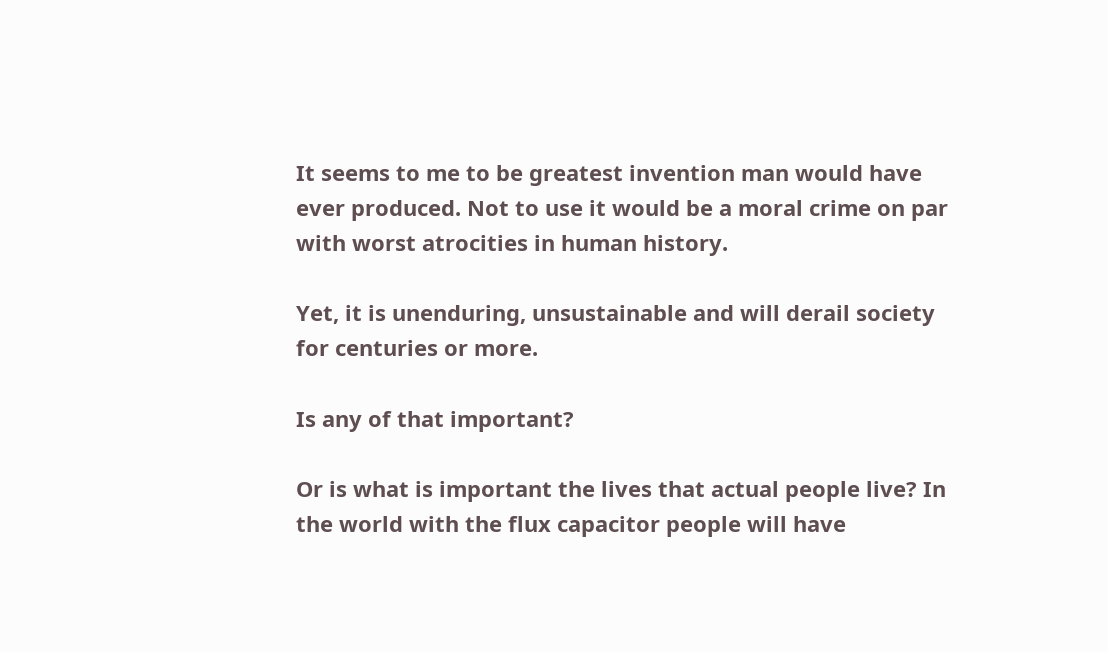It seems to me to be greatest invention man would have ever produced. Not to use it would be a moral crime on par with worst atrocities in human history.

Yet, it is unenduring, unsustainable and will derail society for centuries or more.

Is any of that important?

Or is what is important the lives that actual people live? In the world with the flux capacitor people will have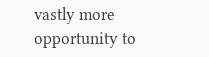vastly more opportunity to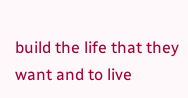build the life that they want and to live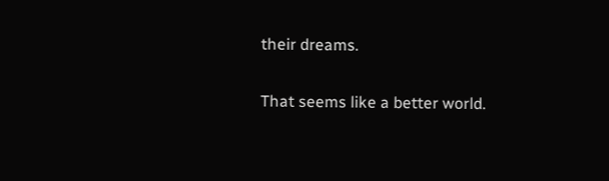their dreams.

That seems like a better world.